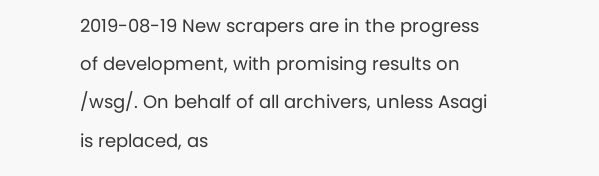2019-08-19 New scrapers are in the progress of development, with promising results on /wsg/. On behalf of all archivers, unless Asagi is replaced, as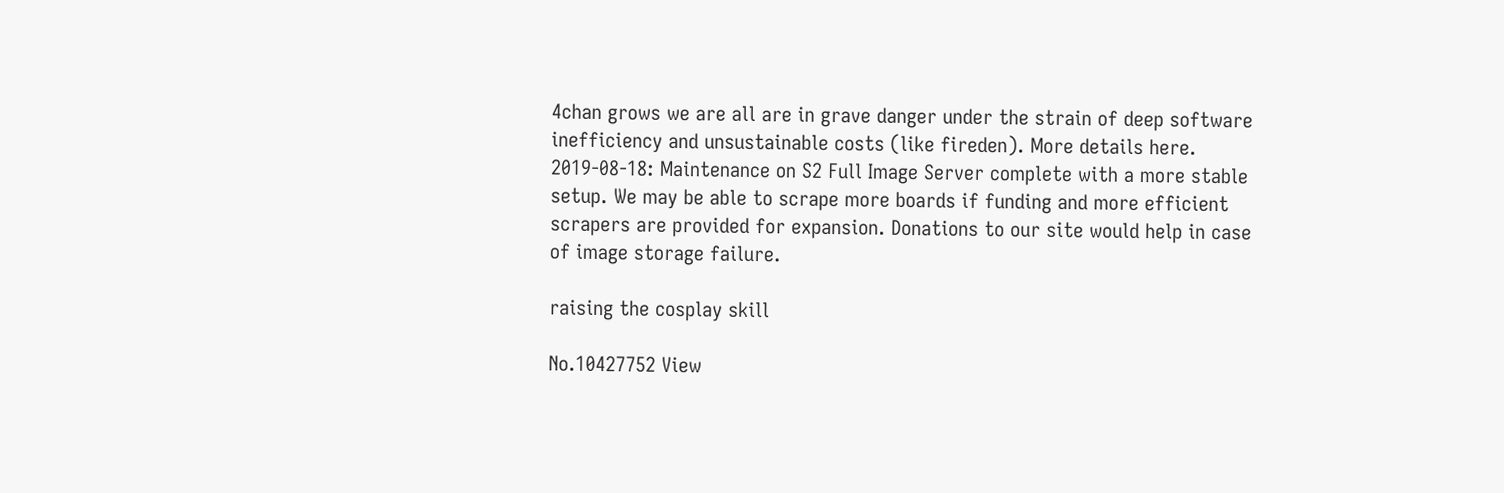4chan grows we are all are in grave danger under the strain of deep software inefficiency and unsustainable costs (like fireden). More details here.
2019-08-18: Maintenance on S2 Full Image Server complete with a more stable setup. We may be able to scrape more boards if funding and more efficient scrapers are provided for expansion. Donations to our site would help in case of image storage failure.

raising the cosplay skill

No.10427752 View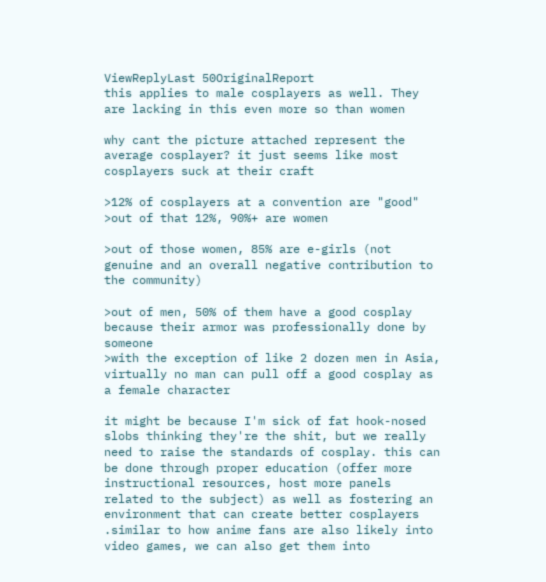ViewReplyLast 50OriginalReport
this applies to male cosplayers as well. They are lacking in this even more so than women

why cant the picture attached represent the average cosplayer? it just seems like most cosplayers suck at their craft

>12% of cosplayers at a convention are "good"
>out of that 12%, 90%+ are women

>out of those women, 85% are e-girls (not genuine and an overall negative contribution to the community)

>out of men, 50% of them have a good cosplay because their armor was professionally done by someone
>with the exception of like 2 dozen men in Asia, virtually no man can pull off a good cosplay as a female character

it might be because I'm sick of fat hook-nosed slobs thinking they're the shit, but we really need to raise the standards of cosplay. this can be done through proper education (offer more instructional resources, host more panels related to the subject) as well as fostering an environment that can create better cosplayers .similar to how anime fans are also likely into video games, we can also get them into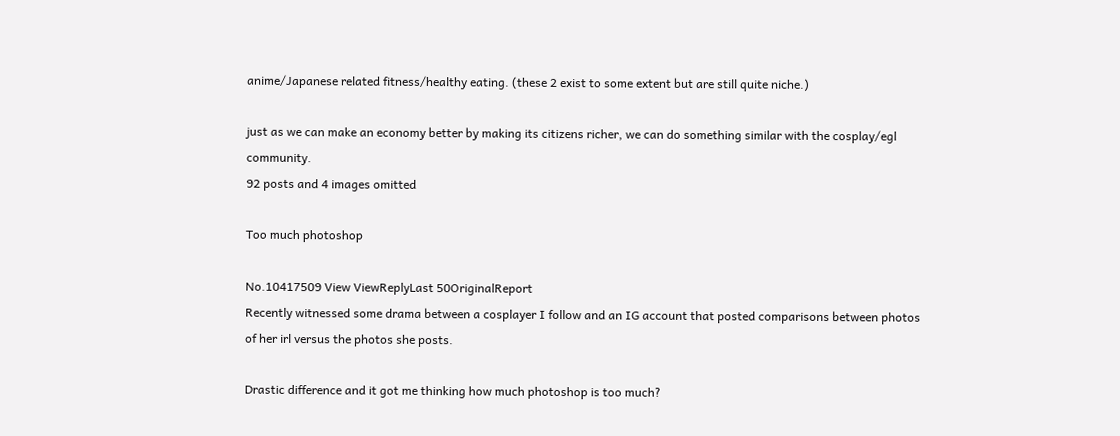anime/Japanese related fitness/healthy eating. (these 2 exist to some extent but are still quite niche.)

just as we can make an economy better by making its citizens richer, we can do something similar with the cosplay/egl community.
92 posts and 4 images omitted

Too much photoshop

No.10417509 View ViewReplyLast 50OriginalReport
Recently witnessed some drama between a cosplayer I follow and an IG account that posted comparisons between photos of her irl versus the photos she posts.

Drastic difference and it got me thinking how much photoshop is too much?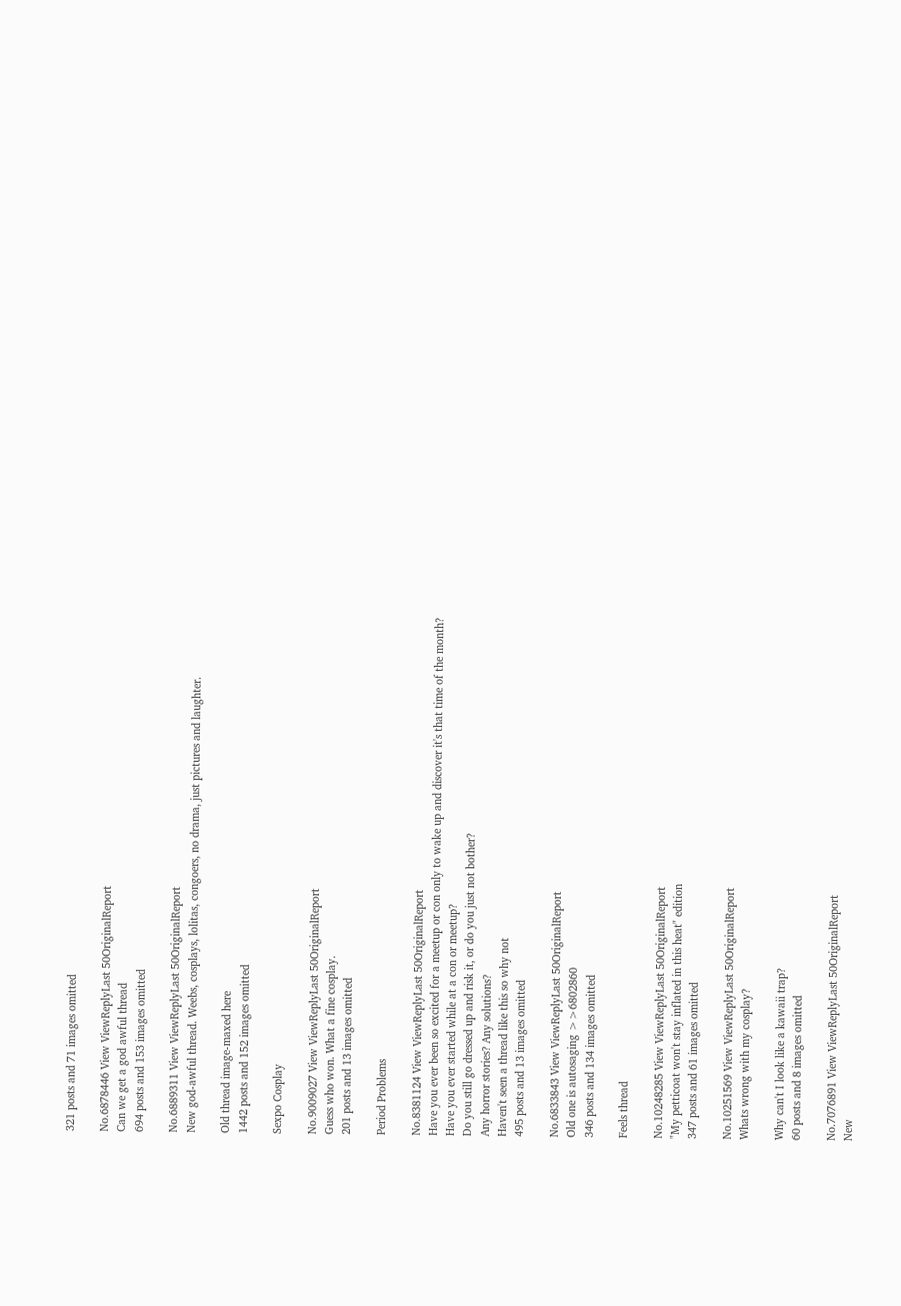321 posts and 71 images omitted

No.6878446 View ViewReplyLast 50OriginalReport
Can we get a god awful thread
694 posts and 153 images omitted

No.6889311 View ViewReplyLast 50OriginalReport
New god-awful thread. Weebs, cosplays, lolitas, congoers, no drama, just pictures and laughter.

Old thread image-maxed here
1442 posts and 152 images omitted

Sexpo Cosplay

No.9009027 View ViewReplyLast 50OriginalReport
Guess who won. What a fine cosplay.
201 posts and 13 images omitted

Period Problems

No.8381124 View ViewReplyLast 50OriginalReport
Have you ever been so excited for a meetup or con only to wake up and discover it's that time of the month?
Have you ever started while at a con or meetup?
Do you still go dressed up and risk it, or do you just not bother?
Any horror stories? Any solutions?
Haven't seen a thread like this so why not
495 posts and 13 images omitted

No.6833843 View ViewReplyLast 50OriginalReport
Old one is autosaging >>6802860
346 posts and 134 images omitted

Feels thread

No.10248285 View ViewReplyLast 50OriginalReport
"My petticoat won't stay inflated in this heat" edition
347 posts and 61 images omitted

No.10251569 View ViewReplyLast 50OriginalReport
Whats wrong with my cosplay?

Why can't I look like a kawaii trap?
60 posts and 8 images omitted

No.7076891 View ViewReplyLast 50OriginalReport
New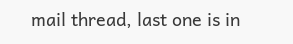mail thread, last one is in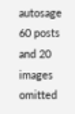autosage
60 posts and 20 images omitted